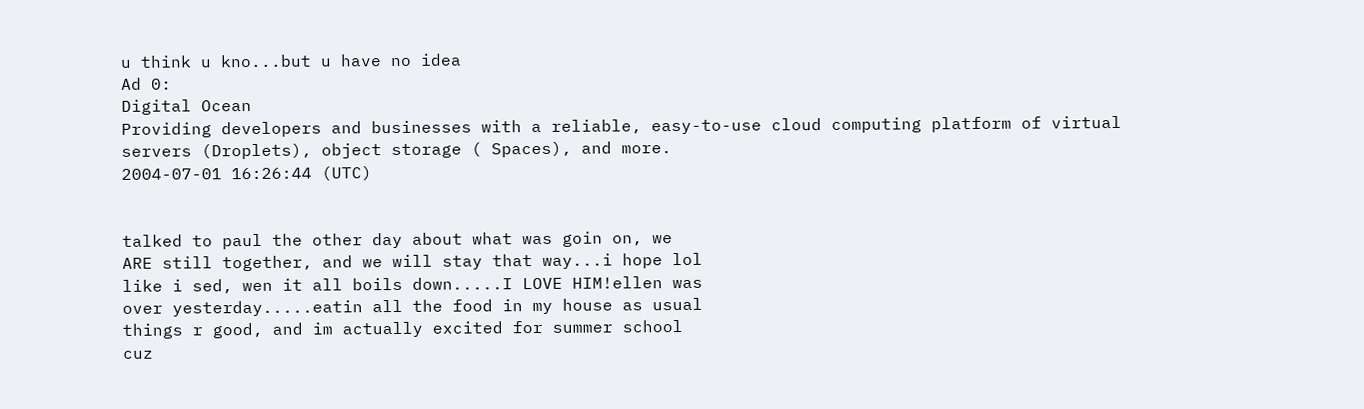u think u kno...but u have no idea
Ad 0:
Digital Ocean
Providing developers and businesses with a reliable, easy-to-use cloud computing platform of virtual servers (Droplets), object storage ( Spaces), and more.
2004-07-01 16:26:44 (UTC)


talked to paul the other day about what was goin on, we
ARE still together, and we will stay that way...i hope lol
like i sed, wen it all boils down.....I LOVE HIM!ellen was
over yesterday.....eatin all the food in my house as usual
things r good, and im actually excited for summer school
cuz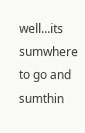well...its sumwhere to go and sumthin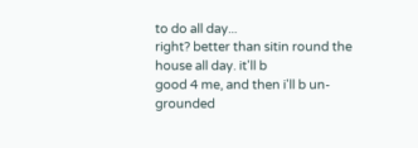to do all day...
right? better than sitin round the house all day. it'll b
good 4 me, and then i'll b un-grounded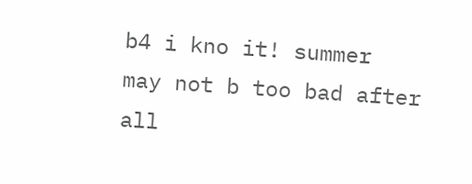b4 i kno it! summer
may not b too bad after all